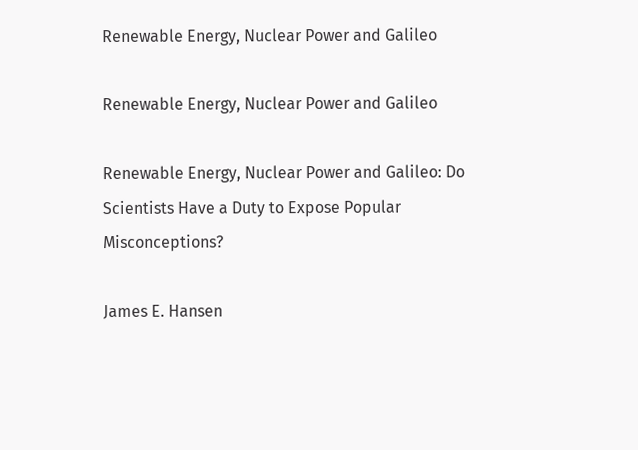Renewable Energy, Nuclear Power and Galileo

Renewable Energy, Nuclear Power and Galileo

Renewable Energy, Nuclear Power and Galileo: Do Scientists Have a Duty to Expose Popular Misconceptions?

James E. Hansen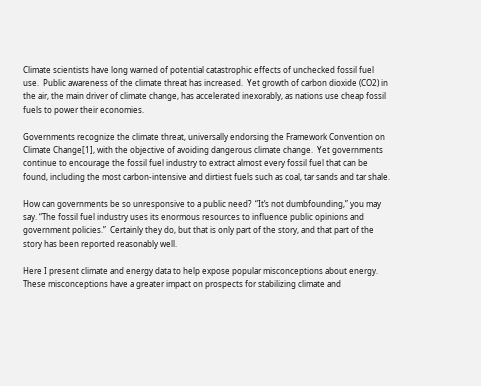Climate scientists have long warned of potential catastrophic effects of unchecked fossil fuel use.  Public awareness of the climate threat has increased.  Yet growth of carbon dioxide (CO2) in the air, the main driver of climate change, has accelerated inexorably, as nations use cheap fossil fuels to power their economies.

Governments recognize the climate threat, universally endorsing the Framework Convention on Climate Change[1], with the objective of avoiding dangerous climate change.  Yet governments continue to encourage the fossil fuel industry to extract almost every fossil fuel that can be found, including the most carbon-intensive and dirtiest fuels such as coal, tar sands and tar shale.

How can governments be so unresponsive to a public need?  “It’s not dumbfounding,” you may say. “The fossil fuel industry uses its enormous resources to influence public opinions and government policies.”  Certainly they do, but that is only part of the story, and that part of the story has been reported reasonably well.

Here I present climate and energy data to help expose popular misconceptions about energy.  These misconceptions have a greater impact on prospects for stabilizing climate and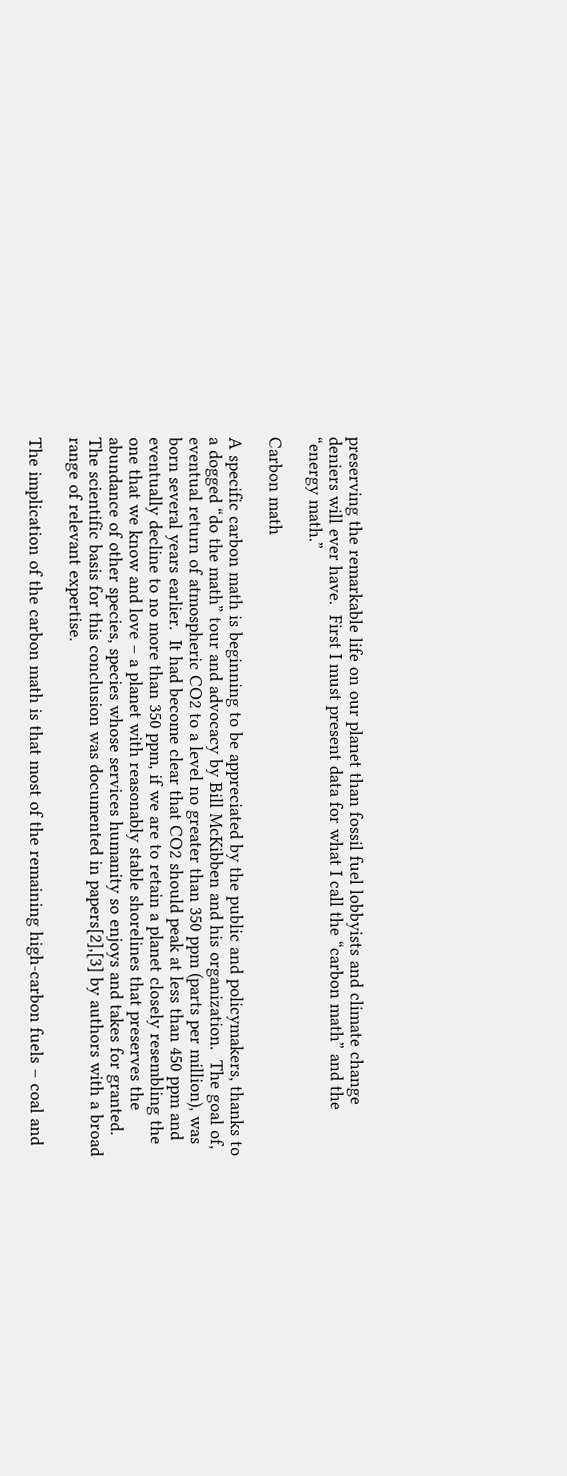preserving the remarkable life on our planet than fossil fuel lobbyists and climate change deniers will ever have.  First I must present data for what I call the “carbon math” and the “energy math.”

Carbon math

A specific carbon math is beginning to be appreciated by the public and policymakers, thanks to a dogged “do the math” tour and advocacy by Bill McKibben and his organization.  The goal of, eventual return of atmospheric CO2 to a level no greater than 350 ppm (parts per million), was born several years earlier.  It had become clear that CO2 should peak at less than 450 ppm and eventually decline to no more than 350 ppm, if we are to retain a planet closely resembling the one that we know and love – a planet with reasonably stable shorelines that preserves the abundance of other species, species whose services humanity so enjoys and takes for granted.  The scientific basis for this conclusion was documented in papers[2],[3] by authors with a broad range of relevant expertise.

The implication of the carbon math is that most of the remaining high-carbon fuels – coal and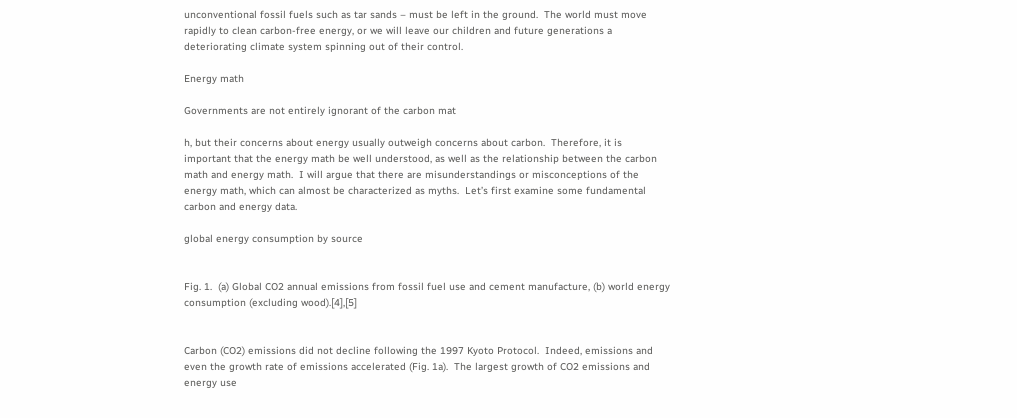unconventional fossil fuels such as tar sands – must be left in the ground.  The world must move rapidly to clean carbon-free energy, or we will leave our children and future generations a deteriorating climate system spinning out of their control.

Energy math

Governments are not entirely ignorant of the carbon mat

h, but their concerns about energy usually outweigh concerns about carbon.  Therefore, it is important that the energy math be well understood, as well as the relationship between the carbon math and energy math.  I will argue that there are misunderstandings or misconceptions of the energy math, which can almost be characterized as myths.  Let’s first examine some fundamental carbon and energy data.

global energy consumption by source


Fig. 1.  (a) Global CO2 annual emissions from fossil fuel use and cement manufacture, (b) world energy consumption (excluding wood).[4],[5]


Carbon (CO2) emissions did not decline following the 1997 Kyoto Protocol.  Indeed, emissions and even the growth rate of emissions accelerated (Fig. 1a).  The largest growth of CO2 emissions and energy use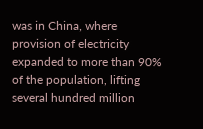was in China, where provision of electricity expanded to more than 90% of the population, lifting several hundred million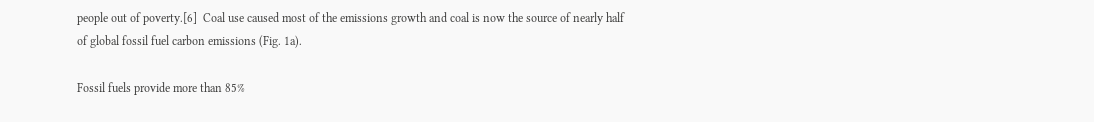people out of poverty.[6]  Coal use caused most of the emissions growth and coal is now the source of nearly half of global fossil fuel carbon emissions (Fig. 1a).

Fossil fuels provide more than 85%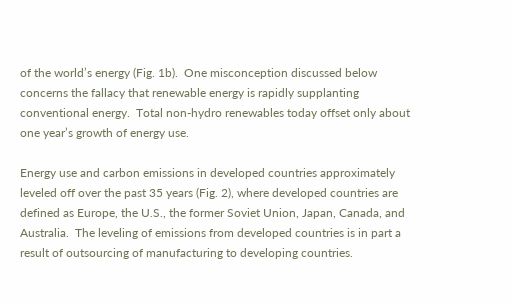of the world’s energy (Fig. 1b).  One misconception discussed below concerns the fallacy that renewable energy is rapidly supplanting conventional energy.  Total non-hydro renewables today offset only about one year’s growth of energy use.

Energy use and carbon emissions in developed countries approximately leveled off over the past 35 years (Fig. 2), where developed countries are defined as Europe, the U.S., the former Soviet Union, Japan, Canada, and Australia.  The leveling of emissions from developed countries is in part a result of outsourcing of manufacturing to developing countries.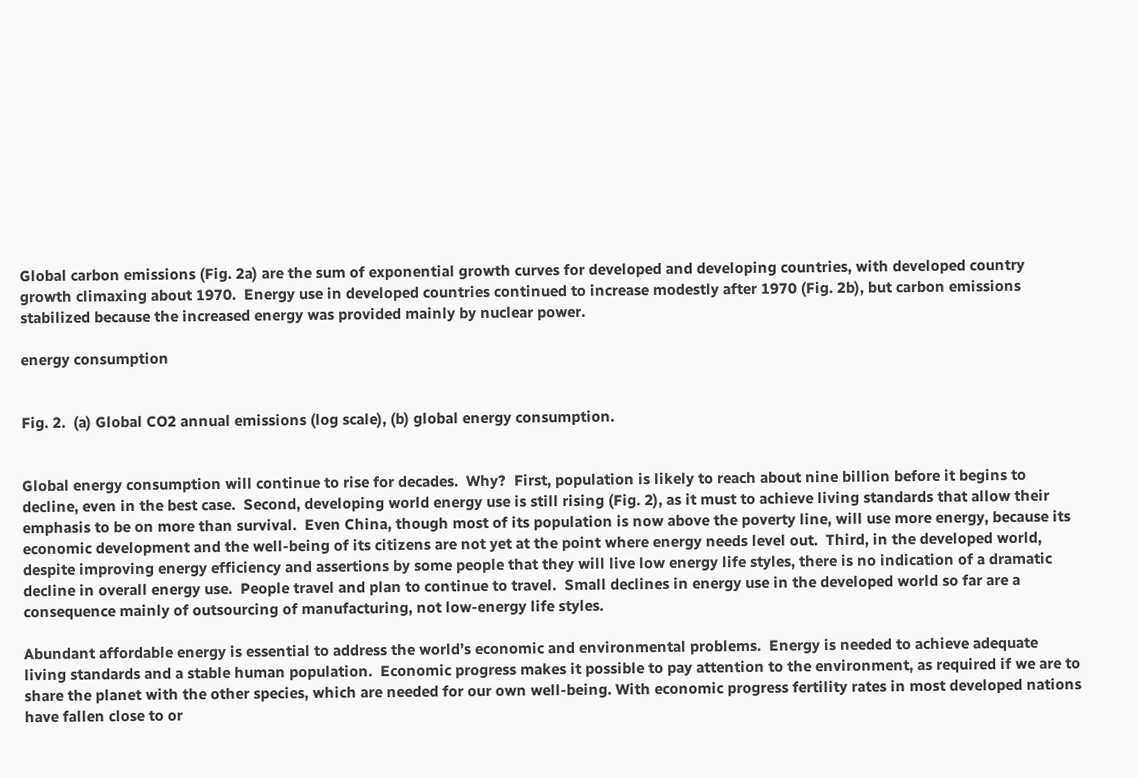Global carbon emissions (Fig. 2a) are the sum of exponential growth curves for developed and developing countries, with developed country growth climaxing about 1970.  Energy use in developed countries continued to increase modestly after 1970 (Fig. 2b), but carbon emissions stabilized because the increased energy was provided mainly by nuclear power.

energy consumption


Fig. 2.  (a) Global CO2 annual emissions (log scale), (b) global energy consumption.


Global energy consumption will continue to rise for decades.  Why?  First, population is likely to reach about nine billion before it begins to decline, even in the best case.  Second, developing world energy use is still rising (Fig. 2), as it must to achieve living standards that allow their emphasis to be on more than survival.  Even China, though most of its population is now above the poverty line, will use more energy, because its economic development and the well-being of its citizens are not yet at the point where energy needs level out.  Third, in the developed world, despite improving energy efficiency and assertions by some people that they will live low energy life styles, there is no indication of a dramatic decline in overall energy use.  People travel and plan to continue to travel.  Small declines in energy use in the developed world so far are a consequence mainly of outsourcing of manufacturing, not low-energy life styles.

Abundant affordable energy is essential to address the world’s economic and environmental problems.  Energy is needed to achieve adequate living standards and a stable human population.  Economic progress makes it possible to pay attention to the environment, as required if we are to share the planet with the other species, which are needed for our own well-being. With economic progress fertility rates in most developed nations have fallen close to or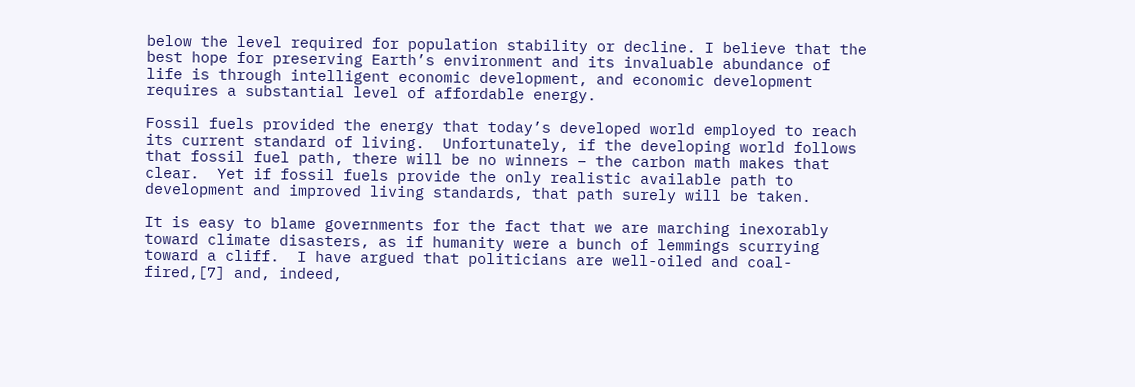below the level required for population stability or decline. I believe that the best hope for preserving Earth’s environment and its invaluable abundance of life is through intelligent economic development, and economic development requires a substantial level of affordable energy.

Fossil fuels provided the energy that today’s developed world employed to reach its current standard of living.  Unfortunately, if the developing world follows that fossil fuel path, there will be no winners – the carbon math makes that clear.  Yet if fossil fuels provide the only realistic available path to development and improved living standards, that path surely will be taken.

It is easy to blame governments for the fact that we are marching inexorably toward climate disasters, as if humanity were a bunch of lemmings scurrying toward a cliff.  I have argued that politicians are well-oiled and coal-fired,[7] and, indeed,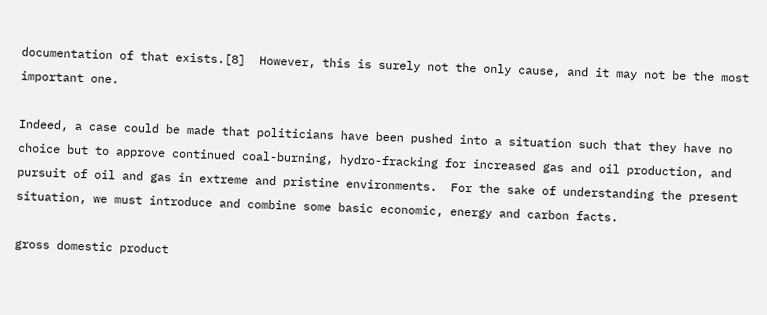documentation of that exists.[8]  However, this is surely not the only cause, and it may not be the most important one.

Indeed, a case could be made that politicians have been pushed into a situation such that they have no choice but to approve continued coal-burning, hydro-fracking for increased gas and oil production, and pursuit of oil and gas in extreme and pristine environments.  For the sake of understanding the present situation, we must introduce and combine some basic economic, energy and carbon facts.

gross domestic product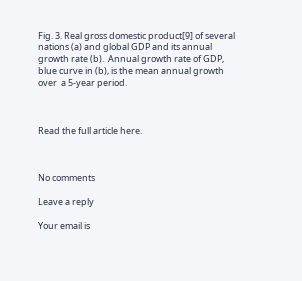Fig. 3. Real gross domestic product[9] of several nations (a) and global GDP and its annual growth rate (b).  Annual growth rate of GDP, blue curve in (b), is the mean annual growth over  a 5-year period.



Read the full article here.



No comments

Leave a reply

Your email is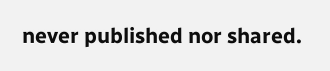never published nor shared.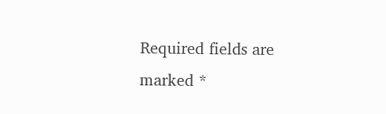Required fields are marked *